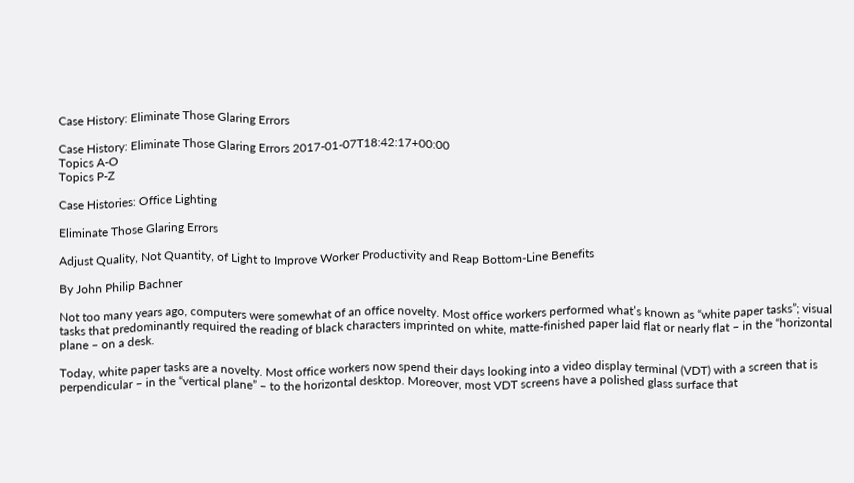Case History: Eliminate Those Glaring Errors

Case History: Eliminate Those Glaring Errors 2017-01-07T18:42:17+00:00
Topics A-O
Topics P-Z

Case Histories: Office Lighting

Eliminate Those Glaring Errors

Adjust Quality, Not Quantity, of Light to Improve Worker Productivity and Reap Bottom-Line Benefits

By John Philip Bachner

Not too many years ago, computers were somewhat of an office novelty. Most office workers performed what’s known as “white paper tasks”; visual tasks that predominantly required the reading of black characters imprinted on white, matte-finished paper laid flat or nearly flat – in the “horizontal plane – on a desk.

Today, white paper tasks are a novelty. Most office workers now spend their days looking into a video display terminal (VDT) with a screen that is perpendicular – in the “vertical plane” – to the horizontal desktop. Moreover, most VDT screens have a polished glass surface that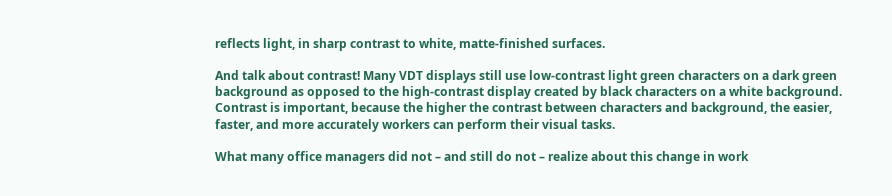reflects light, in sharp contrast to white, matte-finished surfaces.

And talk about contrast! Many VDT displays still use low-contrast light green characters on a dark green background as opposed to the high-contrast display created by black characters on a white background. Contrast is important, because the higher the contrast between characters and background, the easier, faster, and more accurately workers can perform their visual tasks.

What many office managers did not – and still do not – realize about this change in work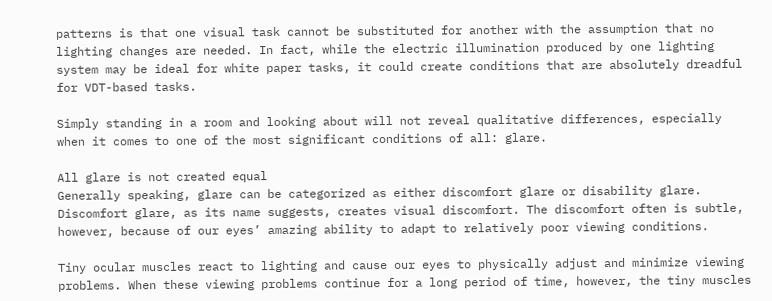patterns is that one visual task cannot be substituted for another with the assumption that no lighting changes are needed. In fact, while the electric illumination produced by one lighting system may be ideal for white paper tasks, it could create conditions that are absolutely dreadful for VDT-based tasks.

Simply standing in a room and looking about will not reveal qualitative differences, especially when it comes to one of the most significant conditions of all: glare.

All glare is not created equal
Generally speaking, glare can be categorized as either discomfort glare or disability glare. Discomfort glare, as its name suggests, creates visual discomfort. The discomfort often is subtle, however, because of our eyes’ amazing ability to adapt to relatively poor viewing conditions.

Tiny ocular muscles react to lighting and cause our eyes to physically adjust and minimize viewing problems. When these viewing problems continue for a long period of time, however, the tiny muscles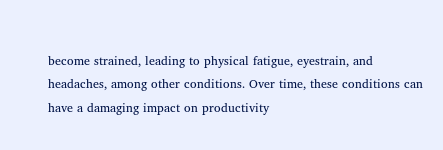become strained, leading to physical fatigue, eyestrain, and headaches, among other conditions. Over time, these conditions can have a damaging impact on productivity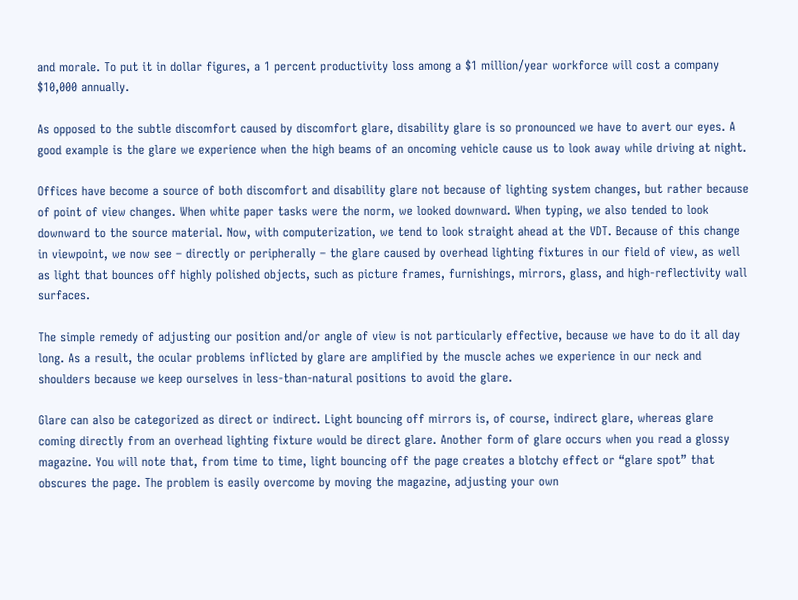and morale. To put it in dollar figures, a 1 percent productivity loss among a $1 million/year workforce will cost a company $10,000 annually.

As opposed to the subtle discomfort caused by discomfort glare, disability glare is so pronounced we have to avert our eyes. A good example is the glare we experience when the high beams of an oncoming vehicle cause us to look away while driving at night.

Offices have become a source of both discomfort and disability glare not because of lighting system changes, but rather because of point of view changes. When white paper tasks were the norm, we looked downward. When typing, we also tended to look downward to the source material. Now, with computerization, we tend to look straight ahead at the VDT. Because of this change in viewpoint, we now see – directly or peripherally – the glare caused by overhead lighting fixtures in our field of view, as well as light that bounces off highly polished objects, such as picture frames, furnishings, mirrors, glass, and high-reflectivity wall surfaces.

The simple remedy of adjusting our position and/or angle of view is not particularly effective, because we have to do it all day long. As a result, the ocular problems inflicted by glare are amplified by the muscle aches we experience in our neck and shoulders because we keep ourselves in less-than-natural positions to avoid the glare.

Glare can also be categorized as direct or indirect. Light bouncing off mirrors is, of course, indirect glare, whereas glare coming directly from an overhead lighting fixture would be direct glare. Another form of glare occurs when you read a glossy magazine. You will note that, from time to time, light bouncing off the page creates a blotchy effect or “glare spot” that obscures the page. The problem is easily overcome by moving the magazine, adjusting your own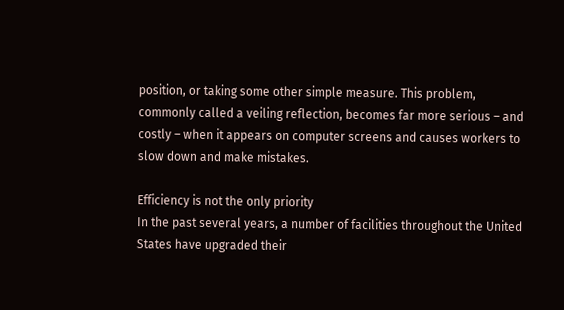position, or taking some other simple measure. This problem, commonly called a veiling reflection, becomes far more serious – and costly – when it appears on computer screens and causes workers to slow down and make mistakes.

Efficiency is not the only priority
In the past several years, a number of facilities throughout the United States have upgraded their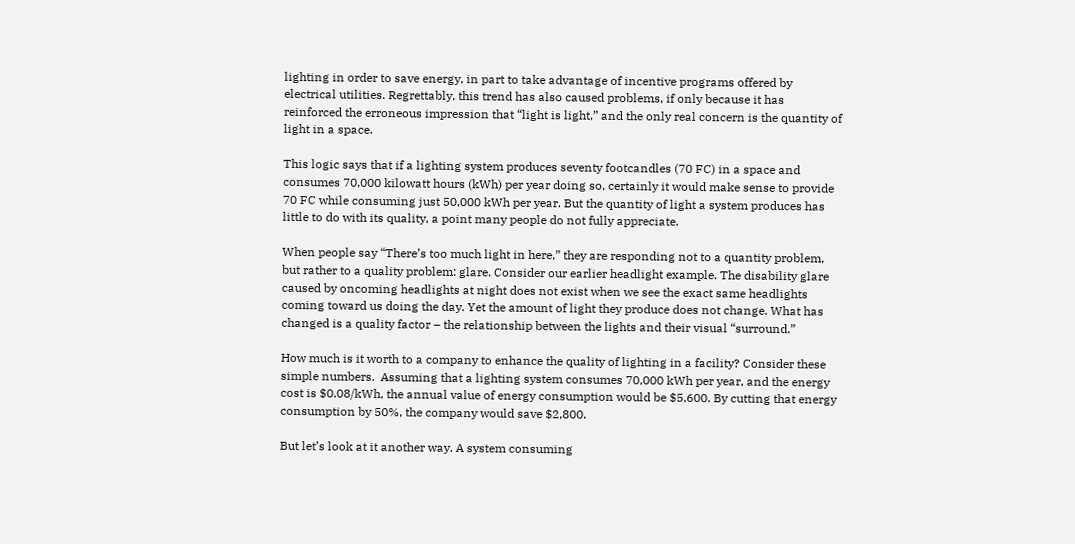lighting in order to save energy, in part to take advantage of incentive programs offered by electrical utilities. Regrettably, this trend has also caused problems, if only because it has reinforced the erroneous impression that “light is light,” and the only real concern is the quantity of light in a space.

This logic says that if a lighting system produces seventy footcandles (70 FC) in a space and consumes 70,000 kilowatt hours (kWh) per year doing so, certainly it would make sense to provide 70 FC while consuming just 50,000 kWh per year. But the quantity of light a system produces has little to do with its quality, a point many people do not fully appreciate.

When people say “There’s too much light in here,” they are responding not to a quantity problem, but rather to a quality problem: glare. Consider our earlier headlight example. The disability glare caused by oncoming headlights at night does not exist when we see the exact same headlights coming toward us doing the day. Yet the amount of light they produce does not change. What has changed is a quality factor – the relationship between the lights and their visual “surround.”

How much is it worth to a company to enhance the quality of lighting in a facility? Consider these simple numbers.  Assuming that a lighting system consumes 70,000 kWh per year, and the energy cost is $0.08/kWh, the annual value of energy consumption would be $5,600. By cutting that energy consumption by 50%, the company would save $2,800.

But let’s look at it another way. A system consuming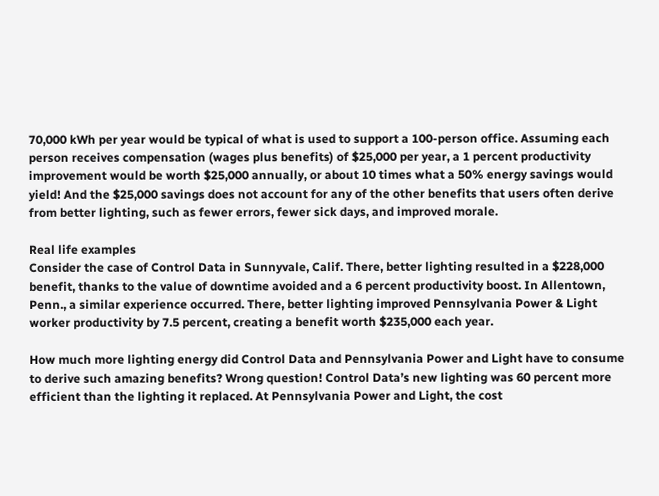70,000 kWh per year would be typical of what is used to support a 100-person office. Assuming each person receives compensation (wages plus benefits) of $25,000 per year, a 1 percent productivity improvement would be worth $25,000 annually, or about 10 times what a 50% energy savings would yield! And the $25,000 savings does not account for any of the other benefits that users often derive from better lighting, such as fewer errors, fewer sick days, and improved morale.

Real life examples
Consider the case of Control Data in Sunnyvale, Calif. There, better lighting resulted in a $228,000 benefit, thanks to the value of downtime avoided and a 6 percent productivity boost. In Allentown, Penn., a similar experience occurred. There, better lighting improved Pennsylvania Power & Light worker productivity by 7.5 percent, creating a benefit worth $235,000 each year.

How much more lighting energy did Control Data and Pennsylvania Power and Light have to consume to derive such amazing benefits? Wrong question! Control Data’s new lighting was 60 percent more efficient than the lighting it replaced. At Pennsylvania Power and Light, the cost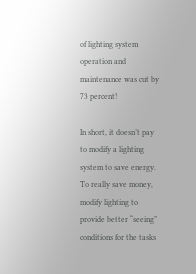of lighting system operation and maintenance was cut by 73 percent!

In short, it doesn’t pay to modify a lighting system to save energy. To really save money, modify lighting to provide better “seeing” conditions for the tasks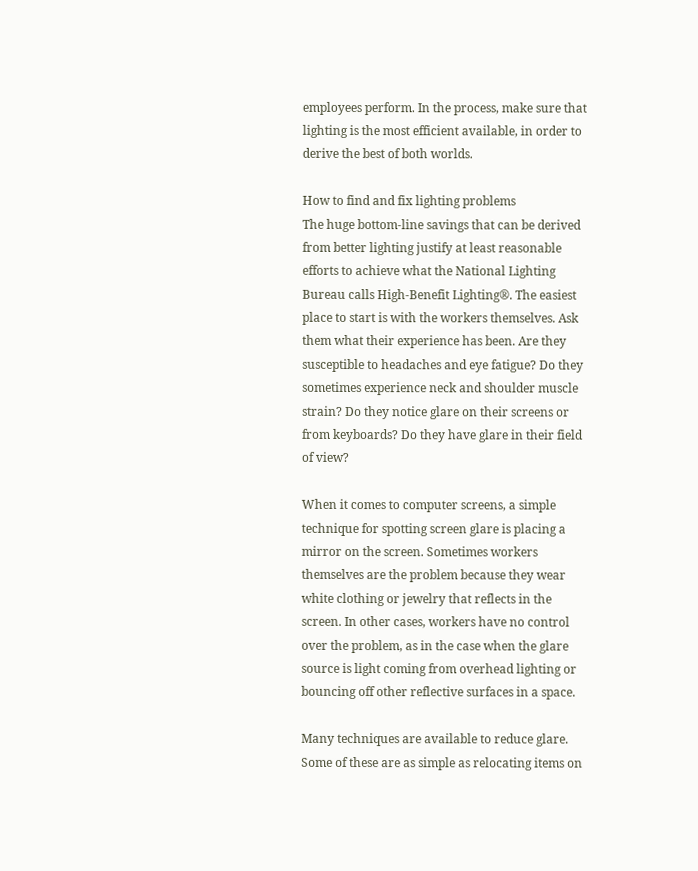employees perform. In the process, make sure that lighting is the most efficient available, in order to derive the best of both worlds.

How to find and fix lighting problems
The huge bottom-line savings that can be derived from better lighting justify at least reasonable efforts to achieve what the National Lighting Bureau calls High-Benefit Lighting®. The easiest place to start is with the workers themselves. Ask them what their experience has been. Are they susceptible to headaches and eye fatigue? Do they sometimes experience neck and shoulder muscle strain? Do they notice glare on their screens or from keyboards? Do they have glare in their field of view?

When it comes to computer screens, a simple technique for spotting screen glare is placing a mirror on the screen. Sometimes workers themselves are the problem because they wear white clothing or jewelry that reflects in the screen. In other cases, workers have no control over the problem, as in the case when the glare source is light coming from overhead lighting or bouncing off other reflective surfaces in a space.

Many techniques are available to reduce glare. Some of these are as simple as relocating items on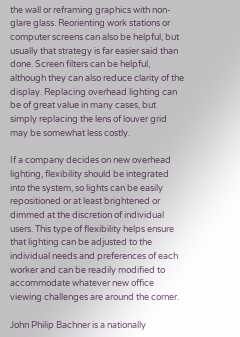the wall or reframing graphics with non-glare glass. Reorienting work stations or computer screens can also be helpful, but usually that strategy is far easier said than done. Screen filters can be helpful, although they can also reduce clarity of the display. Replacing overhead lighting can be of great value in many cases, but simply replacing the lens of louver grid may be somewhat less costly.

If a company decides on new overhead lighting, flexibility should be integrated into the system, so lights can be easily repositioned or at least brightened or dimmed at the discretion of individual users. This type of flexibility helps ensure that lighting can be adjusted to the individual needs and preferences of each worker and can be readily modified to accommodate whatever new office viewing challenges are around the corner.

John Philip Bachner is a nationally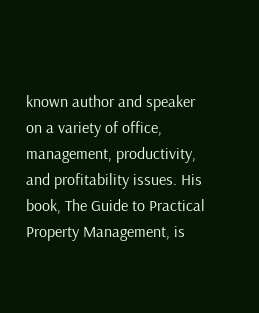known author and speaker on a variety of office, management, productivity, and profitability issues. His book, The Guide to Practical Property Management, is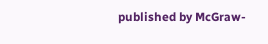published by McGraw-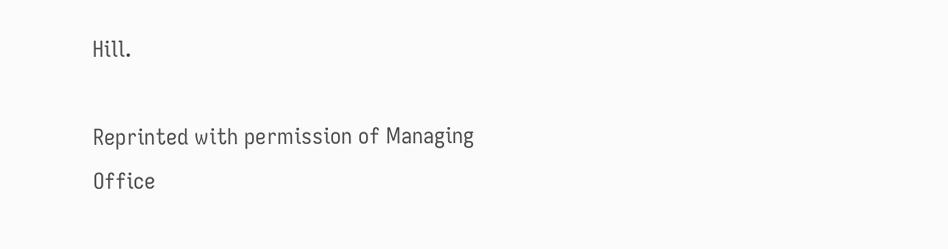Hill.

Reprinted with permission of Managing Office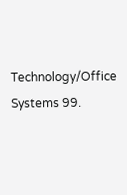Technology/Office Systems 99.